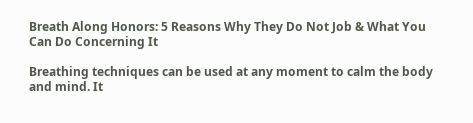Breath Along Honors: 5 Reasons Why They Do Not Job & What You Can Do Concerning It

Breathing techniques can be used at any moment to calm the body and mind. It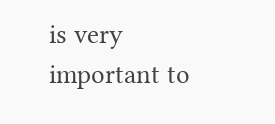is very important to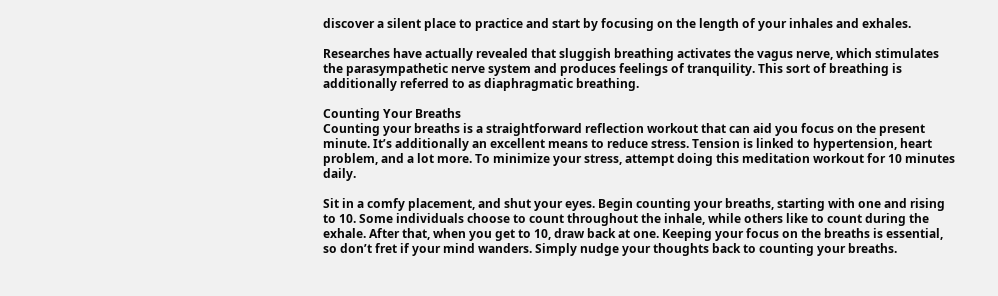discover a silent place to practice and start by focusing on the length of your inhales and exhales.

Researches have actually revealed that sluggish breathing activates the vagus nerve, which stimulates the parasympathetic nerve system and produces feelings of tranquility. This sort of breathing is additionally referred to as diaphragmatic breathing.

Counting Your Breaths
Counting your breaths is a straightforward reflection workout that can aid you focus on the present minute. It’s additionally an excellent means to reduce stress. Tension is linked to hypertension, heart problem, and a lot more. To minimize your stress, attempt doing this meditation workout for 10 minutes daily.

Sit in a comfy placement, and shut your eyes. Begin counting your breaths, starting with one and rising to 10. Some individuals choose to count throughout the inhale, while others like to count during the exhale. After that, when you get to 10, draw back at one. Keeping your focus on the breaths is essential, so don’t fret if your mind wanders. Simply nudge your thoughts back to counting your breaths.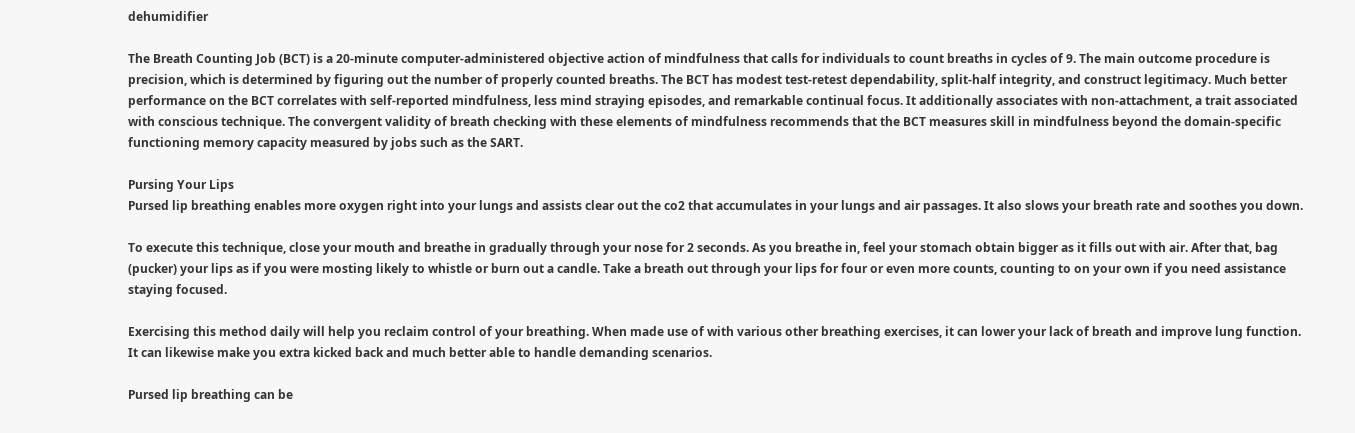dehumidifier

The Breath Counting Job (BCT) is a 20-minute computer-administered objective action of mindfulness that calls for individuals to count breaths in cycles of 9. The main outcome procedure is precision, which is determined by figuring out the number of properly counted breaths. The BCT has modest test-retest dependability, split-half integrity, and construct legitimacy. Much better performance on the BCT correlates with self-reported mindfulness, less mind straying episodes, and remarkable continual focus. It additionally associates with non-attachment, a trait associated with conscious technique. The convergent validity of breath checking with these elements of mindfulness recommends that the BCT measures skill in mindfulness beyond the domain-specific functioning memory capacity measured by jobs such as the SART.

Pursing Your Lips
Pursed lip breathing enables more oxygen right into your lungs and assists clear out the co2 that accumulates in your lungs and air passages. It also slows your breath rate and soothes you down.

To execute this technique, close your mouth and breathe in gradually through your nose for 2 seconds. As you breathe in, feel your stomach obtain bigger as it fills out with air. After that, bag (pucker) your lips as if you were mosting likely to whistle or burn out a candle. Take a breath out through your lips for four or even more counts, counting to on your own if you need assistance staying focused.

Exercising this method daily will help you reclaim control of your breathing. When made use of with various other breathing exercises, it can lower your lack of breath and improve lung function. It can likewise make you extra kicked back and much better able to handle demanding scenarios.

Pursed lip breathing can be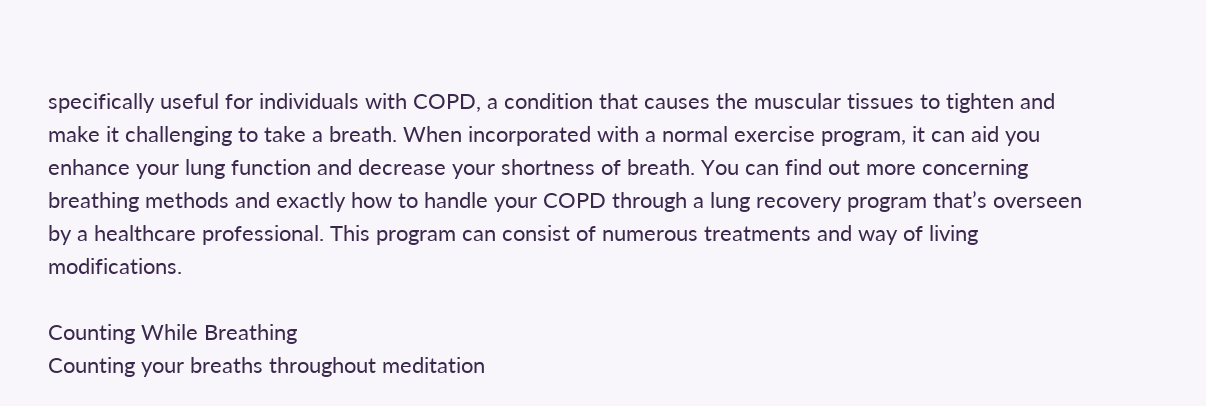specifically useful for individuals with COPD, a condition that causes the muscular tissues to tighten and make it challenging to take a breath. When incorporated with a normal exercise program, it can aid you enhance your lung function and decrease your shortness of breath. You can find out more concerning breathing methods and exactly how to handle your COPD through a lung recovery program that’s overseen by a healthcare professional. This program can consist of numerous treatments and way of living modifications.

Counting While Breathing
Counting your breaths throughout meditation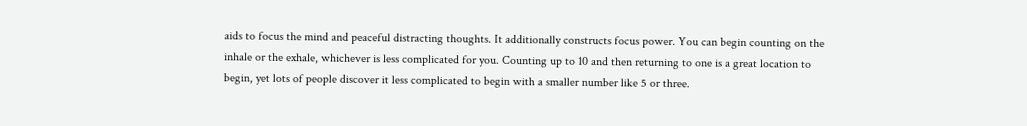aids to focus the mind and peaceful distracting thoughts. It additionally constructs focus power. You can begin counting on the inhale or the exhale, whichever is less complicated for you. Counting up to 10 and then returning to one is a great location to begin, yet lots of people discover it less complicated to begin with a smaller number like 5 or three.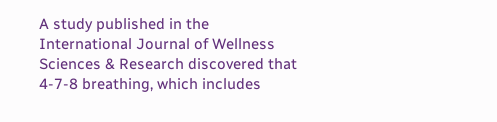A study published in the International Journal of Wellness Sciences & Research discovered that 4-7-8 breathing, which includes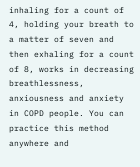inhaling for a count of 4, holding your breath to a matter of seven and then exhaling for a count of 8, works in decreasing breathlessness, anxiousness and anxiety in COPD people. You can practice this method anywhere and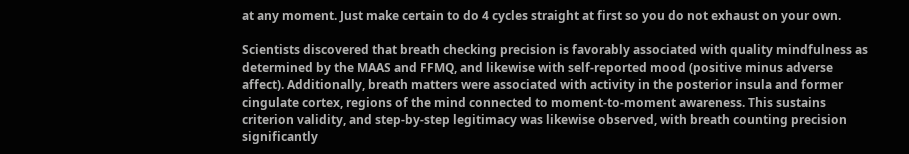at any moment. Just make certain to do 4 cycles straight at first so you do not exhaust on your own.

Scientists discovered that breath checking precision is favorably associated with quality mindfulness as determined by the MAAS and FFMQ, and likewise with self-reported mood (positive minus adverse affect). Additionally, breath matters were associated with activity in the posterior insula and former cingulate cortex, regions of the mind connected to moment-to-moment awareness. This sustains criterion validity, and step-by-step legitimacy was likewise observed, with breath counting precision significantly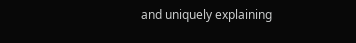and uniquely explaining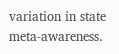variation in state meta-awareness.